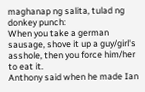maghanap ng salita, tulad ng donkey punch:
When you take a german sausage, shove it up a guy/girl's asshole, then you force him/her to eat it.
Anthony said when he made Ian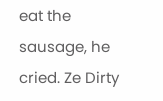eat the sausage, he cried. Ze Dirty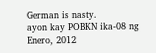German is nasty.
ayon kay POBKN ika-08 ng Enero, 2012